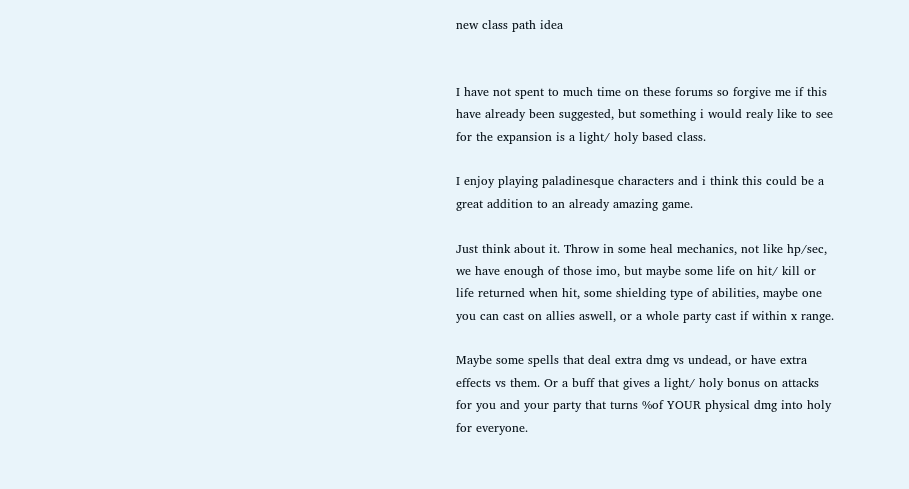new class path idea


I have not spent to much time on these forums so forgive me if this have already been suggested, but something i would realy like to see for the expansion is a light/ holy based class.

I enjoy playing paladinesque characters and i think this could be a great addition to an already amazing game.

Just think about it. Throw in some heal mechanics, not like hp/sec, we have enough of those imo, but maybe some life on hit/ kill or life returned when hit, some shielding type of abilities, maybe one you can cast on allies aswell, or a whole party cast if within x range.

Maybe some spells that deal extra dmg vs undead, or have extra effects vs them. Or a buff that gives a light/ holy bonus on attacks for you and your party that turns %of YOUR physical dmg into holy for everyone.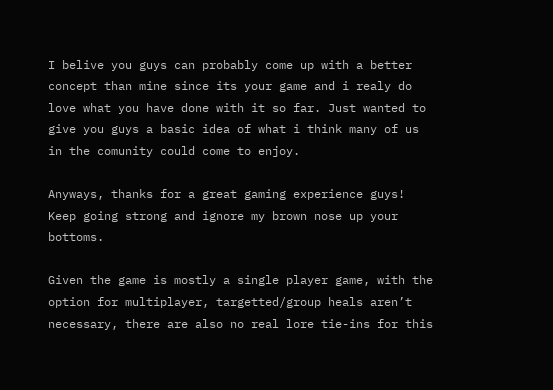I belive you guys can probably come up with a better concept than mine since its your game and i realy do love what you have done with it so far. Just wanted to give you guys a basic idea of what i think many of us in the comunity could come to enjoy.

Anyways, thanks for a great gaming experience guys! Keep going strong and ignore my brown nose up your bottoms.

Given the game is mostly a single player game, with the option for multiplayer, targetted/group heals aren’t necessary, there are also no real lore tie-ins for this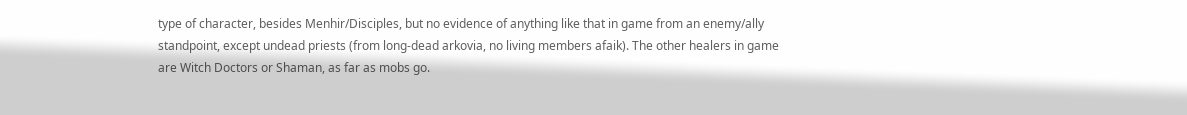type of character, besides Menhir/Disciples, but no evidence of anything like that in game from an enemy/ally standpoint, except undead priests (from long-dead arkovia, no living members afaik). The other healers in game are Witch Doctors or Shaman, as far as mobs go.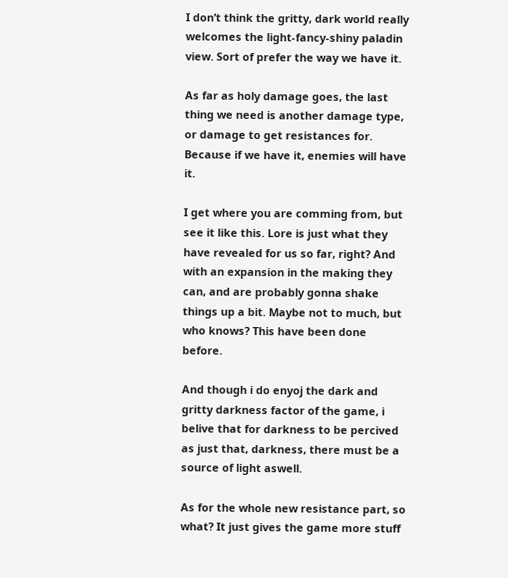I don’t think the gritty, dark world really welcomes the light-fancy-shiny paladin view. Sort of prefer the way we have it.

As far as holy damage goes, the last thing we need is another damage type, or damage to get resistances for. Because if we have it, enemies will have it.

I get where you are comming from, but see it like this. Lore is just what they have revealed for us so far, right? And with an expansion in the making they can, and are probably gonna shake things up a bit. Maybe not to much, but who knows? This have been done before.

And though i do enyoj the dark and gritty darkness factor of the game, i belive that for darkness to be percived as just that, darkness, there must be a source of light aswell.

As for the whole new resistance part, so what? It just gives the game more stuff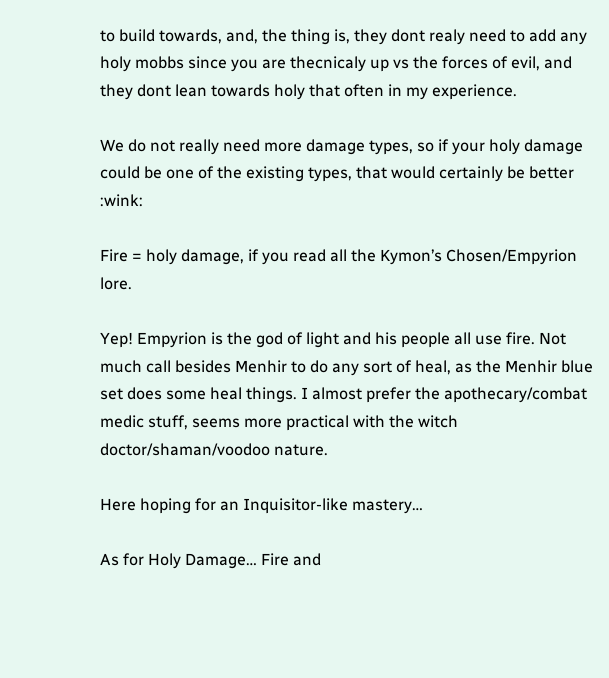to build towards, and, the thing is, they dont realy need to add any holy mobbs since you are thecnicaly up vs the forces of evil, and they dont lean towards holy that often in my experience.

We do not really need more damage types, so if your holy damage could be one of the existing types, that would certainly be better :wink:

Fire = holy damage, if you read all the Kymon’s Chosen/Empyrion lore.

Yep! Empyrion is the god of light and his people all use fire. Not much call besides Menhir to do any sort of heal, as the Menhir blue set does some heal things. I almost prefer the apothecary/combat medic stuff, seems more practical with the witch doctor/shaman/voodoo nature.

Here hoping for an Inquisitor-like mastery…

As for Holy Damage… Fire and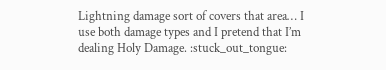Lightning damage sort of covers that area… I use both damage types and I pretend that I’m dealing Holy Damage. :stuck_out_tongue: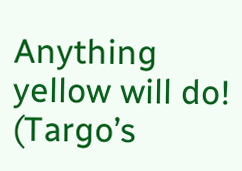Anything yellow will do! (Targo’s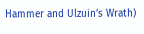Hammer and Ulzuin’s Wrath)